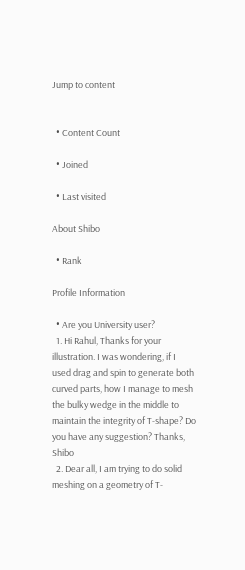Jump to content


  • Content Count

  • Joined

  • Last visited

About Shibo

  • Rank

Profile Information

  • Are you University user?
  1. Hi Rahul, Thanks for your illustration. I was wondering, if I used drag and spin to generate both curved parts, how I manage to mesh the bulky wedge in the middle to maintain the integrity of T-shape? Do you have any suggestion? Thanks, Shibo
  2. Dear all, I am trying to do solid meshing on a geometry of T-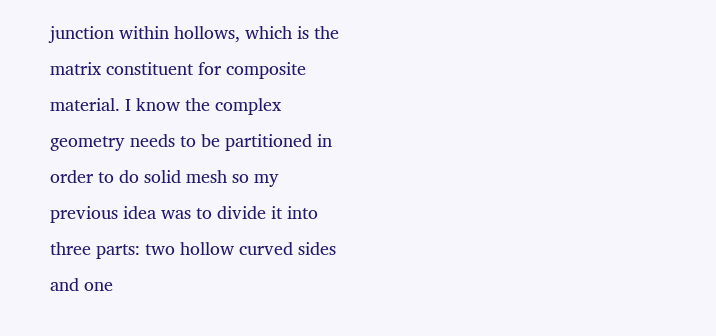junction within hollows, which is the matrix constituent for composite material. I know the complex geometry needs to be partitioned in order to do solid mesh so my previous idea was to divide it into three parts: two hollow curved sides and one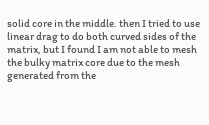solid core in the middle. then I tried to use linear drag to do both curved sides of the matrix, but I found I am not able to mesh the bulky matrix core due to the mesh generated from the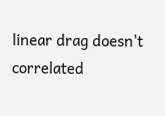linear drag doesn't correlated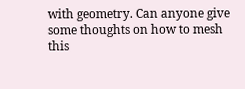with geometry. Can anyone give some thoughts on how to mesh this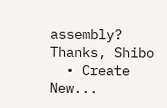assembly? Thanks, Shibo
  • Create New...